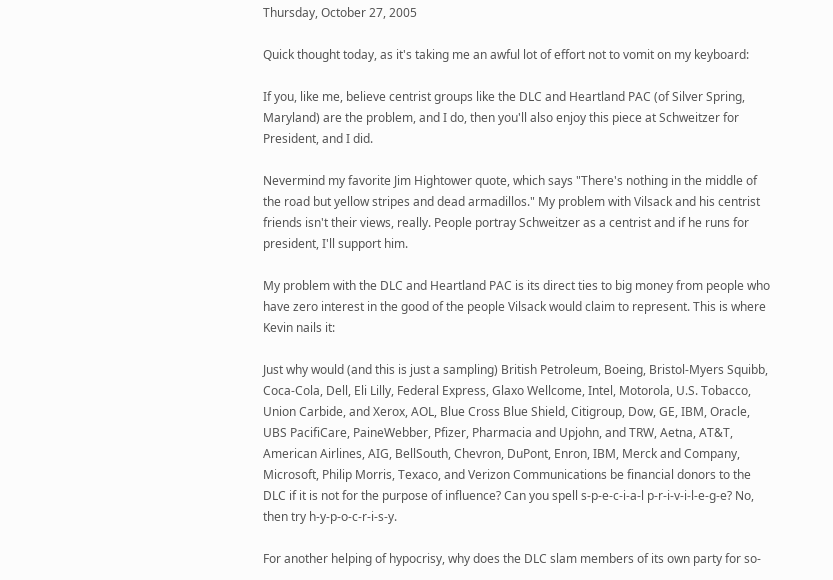Thursday, October 27, 2005

Quick thought today, as it's taking me an awful lot of effort not to vomit on my keyboard:

If you, like me, believe centrist groups like the DLC and Heartland PAC (of Silver Spring, Maryland) are the problem, and I do, then you'll also enjoy this piece at Schweitzer for President, and I did.

Nevermind my favorite Jim Hightower quote, which says "There's nothing in the middle of the road but yellow stripes and dead armadillos." My problem with Vilsack and his centrist friends isn't their views, really. People portray Schweitzer as a centrist and if he runs for president, I'll support him.

My problem with the DLC and Heartland PAC is its direct ties to big money from people who have zero interest in the good of the people Vilsack would claim to represent. This is where Kevin nails it:

Just why would (and this is just a sampling) British Petroleum, Boeing, Bristol-Myers Squibb, Coca-Cola, Dell, Eli Lilly, Federal Express, Glaxo Wellcome, Intel, Motorola, U.S. Tobacco, Union Carbide, and Xerox, AOL, Blue Cross Blue Shield, Citigroup, Dow, GE, IBM, Oracle, UBS PacifiCare, PaineWebber, Pfizer, Pharmacia and Upjohn, and TRW, Aetna, AT&T, American Airlines, AIG, BellSouth, Chevron, DuPont, Enron, IBM, Merck and Company, Microsoft, Philip Morris, Texaco, and Verizon Communications be financial donors to the DLC if it is not for the purpose of influence? Can you spell s-p-e-c-i-a-l p-r-i-v-i-l-e-g-e? No, then try h-y-p-o-c-r-i-s-y.

For another helping of hypocrisy, why does the DLC slam members of its own party for so-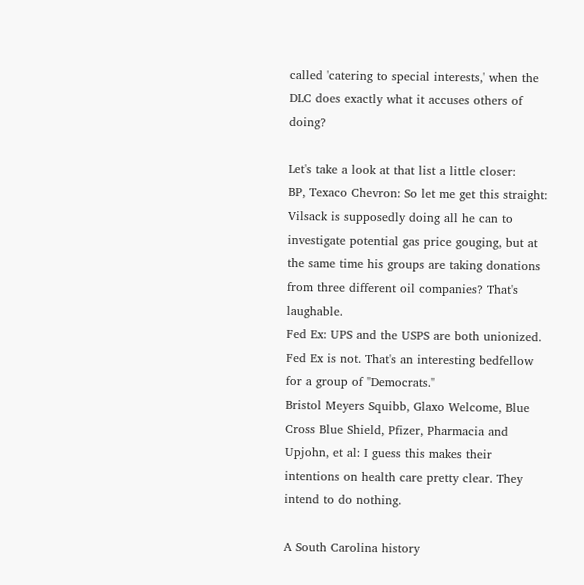called 'catering to special interests,' when the DLC does exactly what it accuses others of doing?

Let's take a look at that list a little closer:
BP, Texaco Chevron: So let me get this straight: Vilsack is supposedly doing all he can to investigate potential gas price gouging, but at the same time his groups are taking donations from three different oil companies? That's laughable.
Fed Ex: UPS and the USPS are both unionized. Fed Ex is not. That's an interesting bedfellow for a group of "Democrats."
Bristol Meyers Squibb, Glaxo Welcome, Blue Cross Blue Shield, Pfizer, Pharmacia and Upjohn, et al: I guess this makes their intentions on health care pretty clear. They intend to do nothing.

A South Carolina history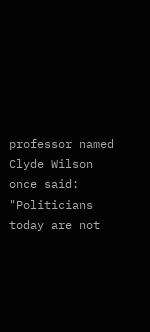professor named Clyde Wilson once said: "Politicians today are not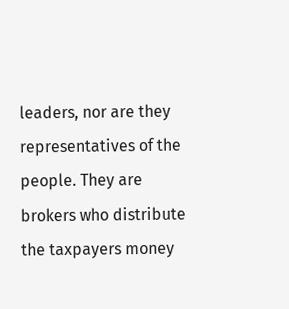leaders, nor are they representatives of the people. They are brokers who distribute the taxpayers money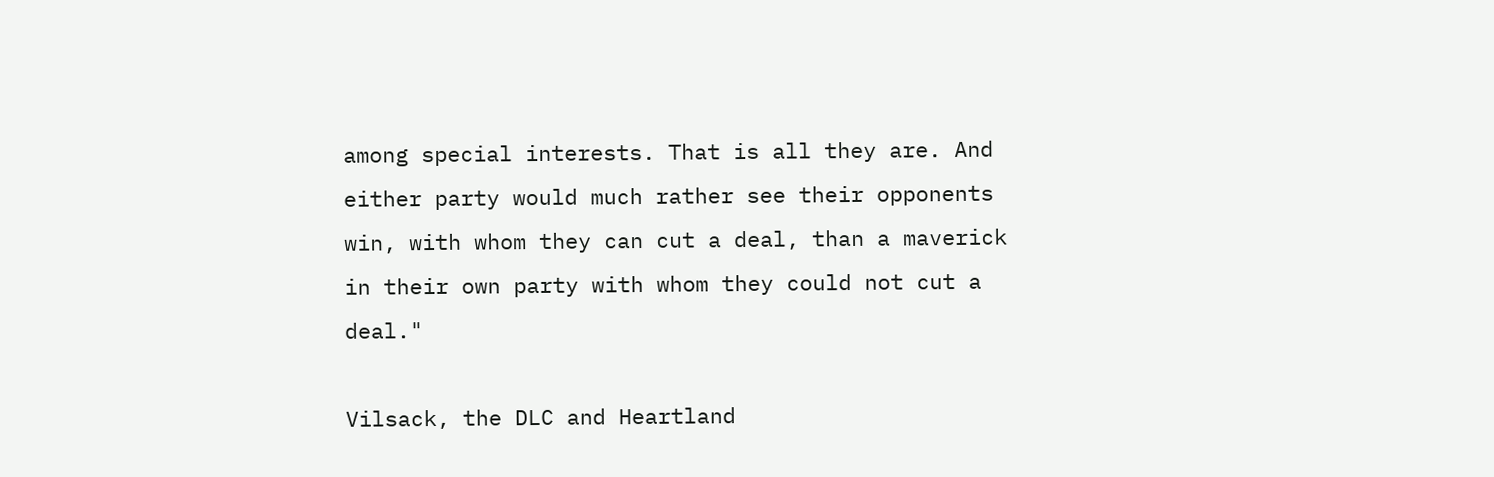among special interests. That is all they are. And either party would much rather see their opponents win, with whom they can cut a deal, than a maverick in their own party with whom they could not cut a deal."

Vilsack, the DLC and Heartland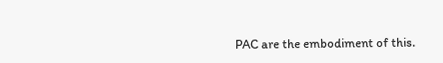PAC are the embodiment of this.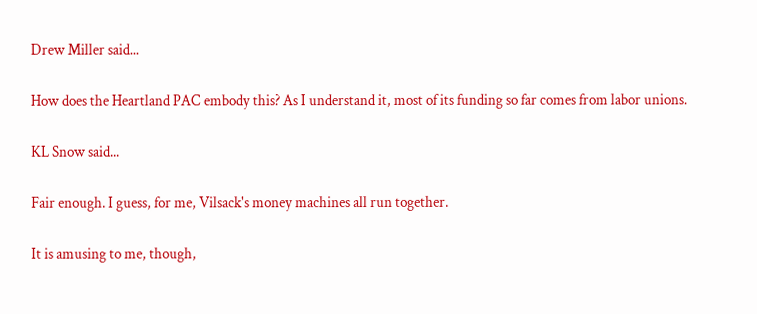Drew Miller said...

How does the Heartland PAC embody this? As I understand it, most of its funding so far comes from labor unions.

KL Snow said...

Fair enough. I guess, for me, Vilsack's money machines all run together.

It is amusing to me, though,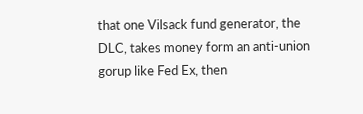that one Vilsack fund generator, the DLC, takes money form an anti-union gorup like Fed Ex, then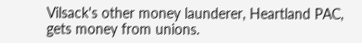Vilsack's other money launderer, Heartland PAC, gets money from unions.